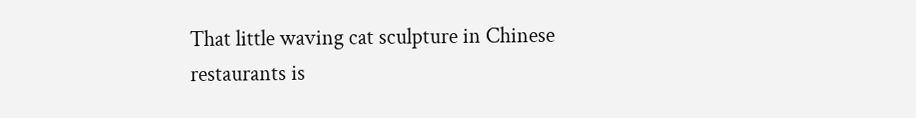That little waving cat sculpture in Chinese restaurants is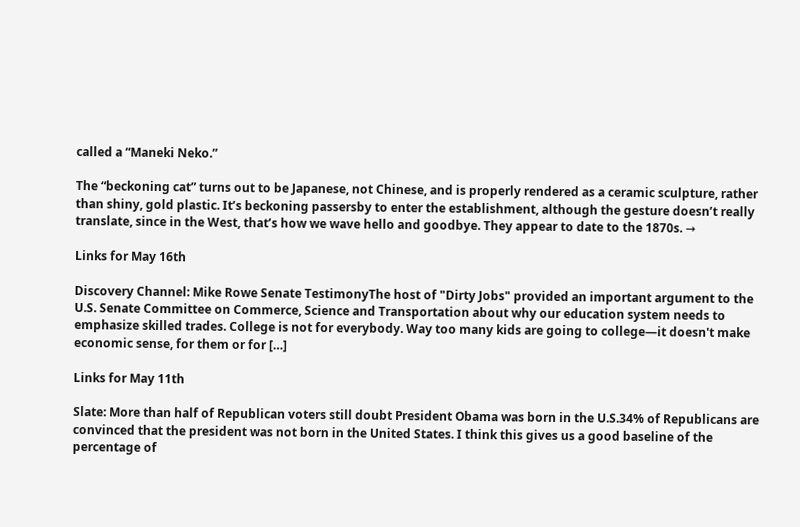called a “Maneki Neko.”

The “beckoning cat” turns out to be Japanese, not Chinese, and is properly rendered as a ceramic sculpture, rather than shiny, gold plastic. It’s beckoning passersby to enter the establishment, although the gesture doesn’t really translate, since in the West, that’s how we wave hello and goodbye. They appear to date to the 1870s. →

Links for May 16th

Discovery Channel: Mike Rowe Senate TestimonyThe host of "Dirty Jobs" provided an important argument to the U.S. Senate Committee on Commerce, Science and Transportation about why our education system needs to emphasize skilled trades. College is not for everybody. Way too many kids are going to college—it doesn't make economic sense, for them or for […]

Links for May 11th

Slate: More than half of Republican voters still doubt President Obama was born in the U.S.34% of Republicans are convinced that the president was not born in the United States. I think this gives us a good baseline of the percentage of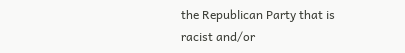the Republican Party that is racist and/or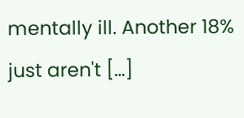mentally ill. Another 18% just aren't […]